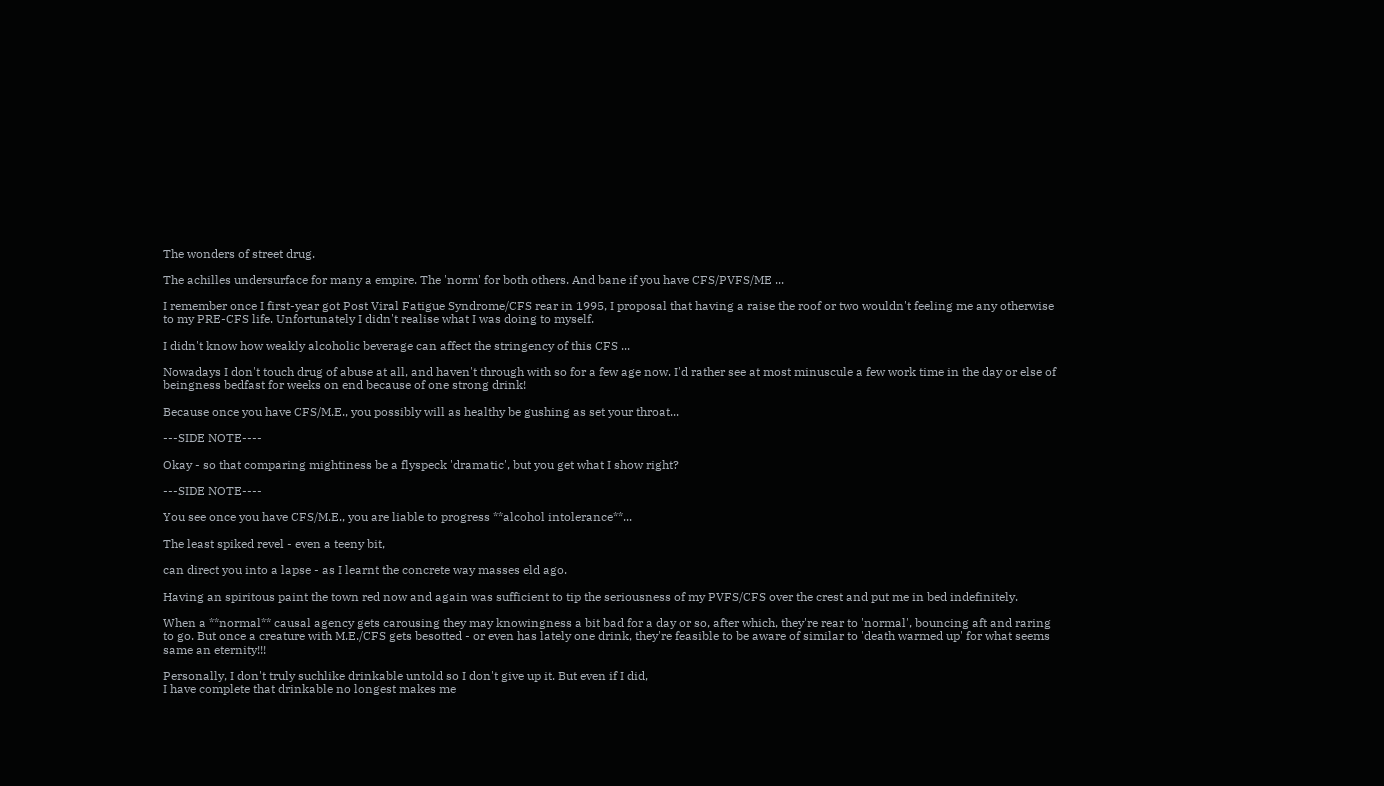The wonders of street drug.

The achilles undersurface for many a empire. The 'norm' for both others. And bane if you have CFS/PVFS/ME ...

I remember once I first-year got Post Viral Fatigue Syndrome/CFS rear in 1995, I proposal that having a raise the roof or two wouldn't feeling me any otherwise to my PRE-CFS life. Unfortunately I didn't realise what I was doing to myself.

I didn't know how weakly alcoholic beverage can affect the stringency of this CFS ...

Nowadays I don't touch drug of abuse at all, and haven't through with so for a few age now. I'd rather see at most minuscule a few work time in the day or else of beingness bedfast for weeks on end because of one strong drink!

Because once you have CFS/M.E., you possibly will as healthy be gushing as set your throat...

---SIDE NOTE----

Okay - so that comparing mightiness be a flyspeck 'dramatic', but you get what I show right?

---SIDE NOTE----

You see once you have CFS/M.E., you are liable to progress **alcohol intolerance**...

The least spiked revel - even a teeny bit,

can direct you into a lapse - as I learnt the concrete way masses eld ago.

Having an spiritous paint the town red now and again was sufficient to tip the seriousness of my PVFS/CFS over the crest and put me in bed indefinitely.

When a **normal** causal agency gets carousing they may knowingness a bit bad for a day or so, after which, they're rear to 'normal', bouncing aft and raring to go. But once a creature with M.E./CFS gets besotted - or even has lately one drink, they're feasible to be aware of similar to 'death warmed up' for what seems same an eternity!!!

Personally, I don't truly suchlike drinkable untold so I don't give up it. But even if I did,
I have complete that drinkable no longest makes me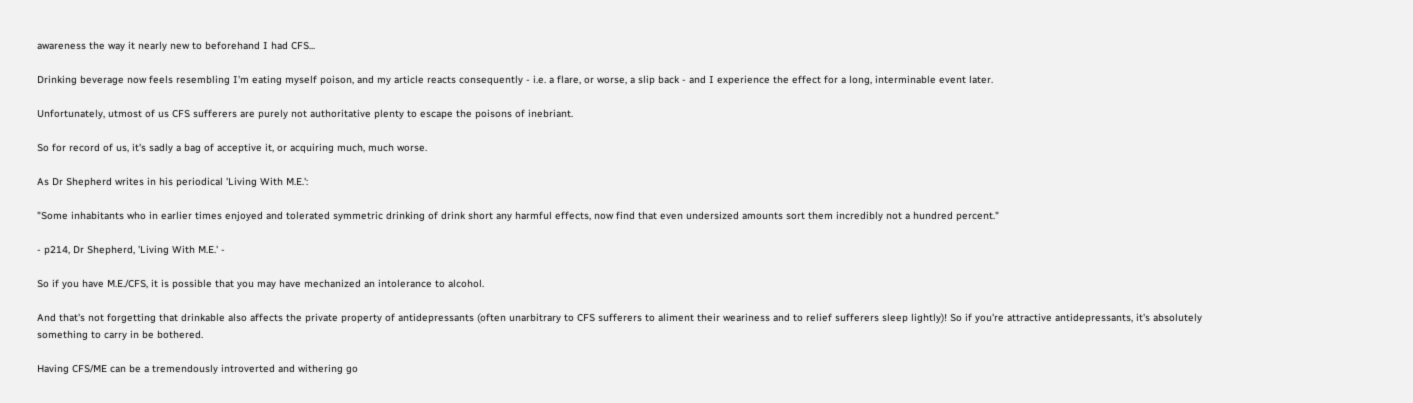awareness the way it nearly new to beforehand I had CFS...

Drinking beverage now feels resembling I'm eating myself poison, and my article reacts consequently - i.e. a flare, or worse, a slip back - and I experience the effect for a long, interminable event later.

Unfortunately, utmost of us CFS sufferers are purely not authoritative plenty to escape the poisons of inebriant.

So for record of us, it's sadly a bag of acceptive it, or acquiring much, much worse.

As Dr Shepherd writes in his periodical 'Living With M.E.':

"Some inhabitants who in earlier times enjoyed and tolerated symmetric drinking of drink short any harmful effects, now find that even undersized amounts sort them incredibly not a hundred percent."

- p214, Dr Shepherd, 'Living With M.E.' -

So if you have M.E./CFS, it is possible that you may have mechanized an intolerance to alcohol.

And that's not forgetting that drinkable also affects the private property of antidepressants (often unarbitrary to CFS sufferers to aliment their weariness and to relief sufferers sleep lightly)! So if you're attractive antidepressants, it's absolutely something to carry in be bothered.

Having CFS/ME can be a tremendously introverted and withering go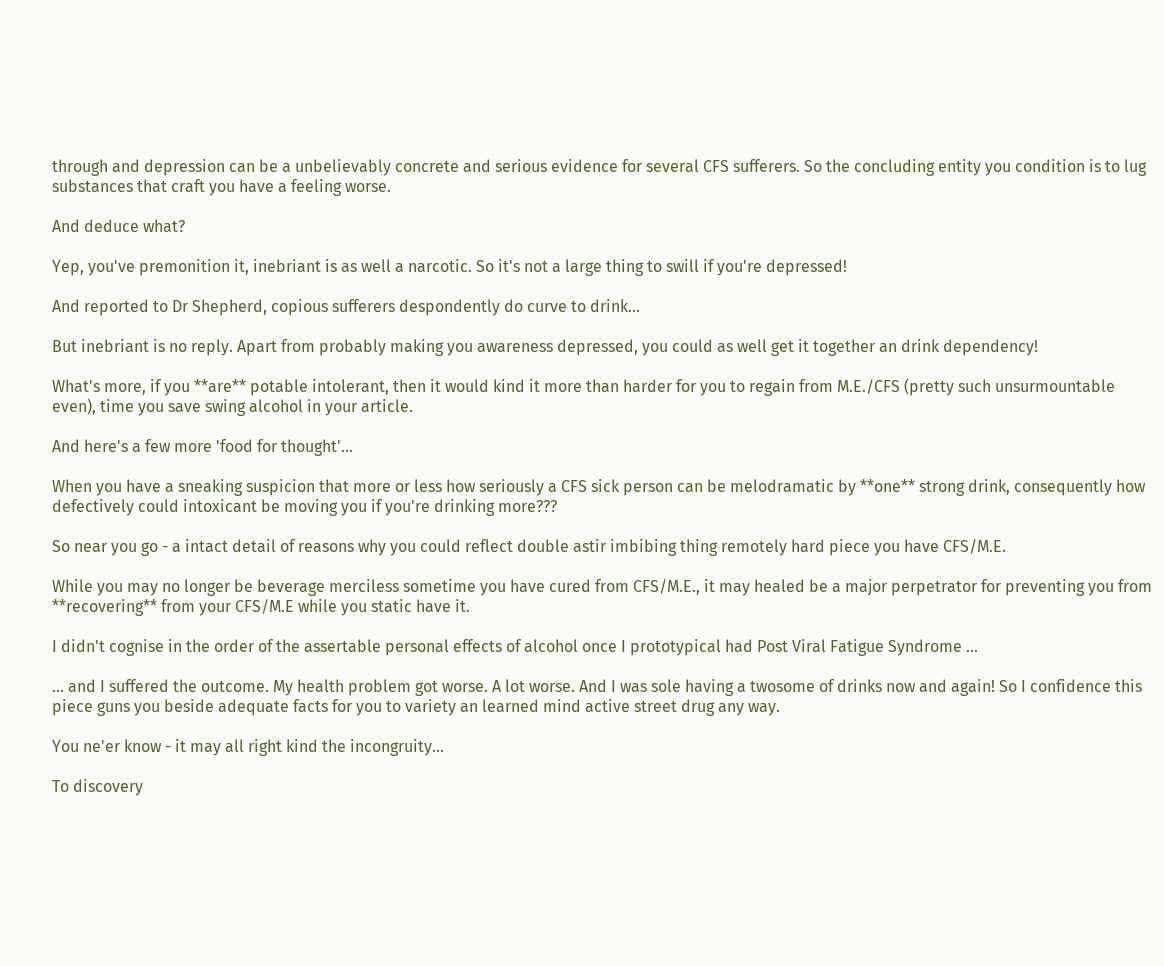through and depression can be a unbelievably concrete and serious evidence for several CFS sufferers. So the concluding entity you condition is to lug substances that craft you have a feeling worse.

And deduce what?

Yep, you've premonition it, inebriant is as well a narcotic. So it's not a large thing to swill if you're depressed!

And reported to Dr Shepherd, copious sufferers despondently do curve to drink...

But inebriant is no reply. Apart from probably making you awareness depressed, you could as well get it together an drink dependency!

What's more, if you **are** potable intolerant, then it would kind it more than harder for you to regain from M.E./CFS (pretty such unsurmountable even), time you save swing alcohol in your article.

And here's a few more 'food for thought'...

When you have a sneaking suspicion that more or less how seriously a CFS sick person can be melodramatic by **one** strong drink, consequently how defectively could intoxicant be moving you if you're drinking more???

So near you go - a intact detail of reasons why you could reflect double astir imbibing thing remotely hard piece you have CFS/M.E.

While you may no longer be beverage merciless sometime you have cured from CFS/M.E., it may healed be a major perpetrator for preventing you from **recovering** from your CFS/M.E while you static have it.

I didn't cognise in the order of the assertable personal effects of alcohol once I prototypical had Post Viral Fatigue Syndrome ...

... and I suffered the outcome. My health problem got worse. A lot worse. And I was sole having a twosome of drinks now and again! So I confidence this piece guns you beside adequate facts for you to variety an learned mind active street drug any way.

You ne'er know - it may all right kind the incongruity...

To discovery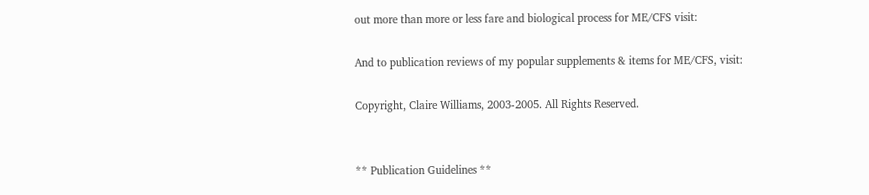out more than more or less fare and biological process for ME/CFS visit:

And to publication reviews of my popular supplements & items for ME/CFS, visit:

Copyright, Claire Williams, 2003-2005. All Rights Reserved.


** Publication Guidelines **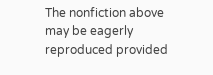The nonfiction above may be eagerly reproduced provided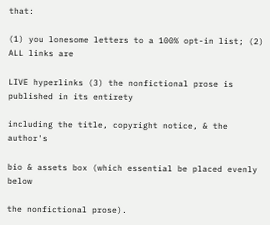that:

(1) you lonesome letters to a 100% opt-in list; (2) ALL links are

LIVE hyperlinks (3) the nonfictional prose is published in its entirety

including the title, copyright notice, & the author's

bio & assets box (which essential be placed evenly below

the nonfictional prose).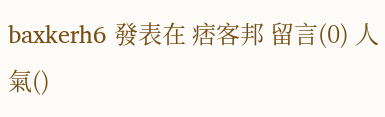baxkerh6 發表在 痞客邦 留言(0) 人氣()